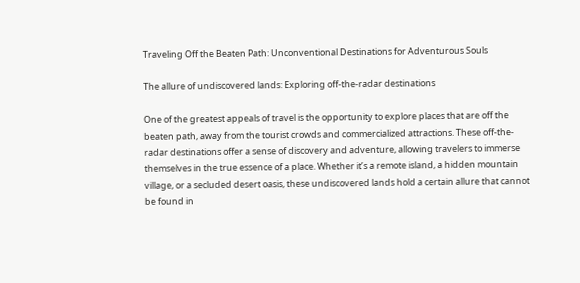Traveling Off the Beaten Path: Unconventional Destinations for Adventurous Souls

The allure of undiscovered lands: Exploring off-the-radar destinations

One of the greatest appeals of travel is the opportunity to explore places that are off the beaten path, away from the tourist crowds and commercialized attractions. These off-the-radar destinations offer a sense of discovery and adventure, allowing travelers to immerse themselves in the true essence of a place. Whether it’s a remote island, a hidden mountain village, or a secluded desert oasis, these undiscovered lands hold a certain allure that cannot be found in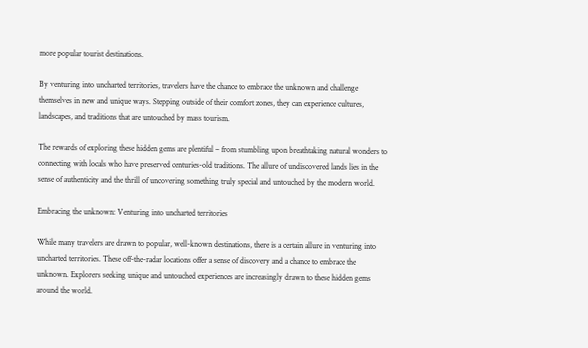more popular tourist destinations.

By venturing into uncharted territories, travelers have the chance to embrace the unknown and challenge themselves in new and unique ways. Stepping outside of their comfort zones, they can experience cultures, landscapes, and traditions that are untouched by mass tourism.

The rewards of exploring these hidden gems are plentiful – from stumbling upon breathtaking natural wonders to connecting with locals who have preserved centuries-old traditions. The allure of undiscovered lands lies in the sense of authenticity and the thrill of uncovering something truly special and untouched by the modern world.

Embracing the unknown: Venturing into uncharted territories

While many travelers are drawn to popular, well-known destinations, there is a certain allure in venturing into uncharted territories. These off-the-radar locations offer a sense of discovery and a chance to embrace the unknown. Explorers seeking unique and untouched experiences are increasingly drawn to these hidden gems around the world.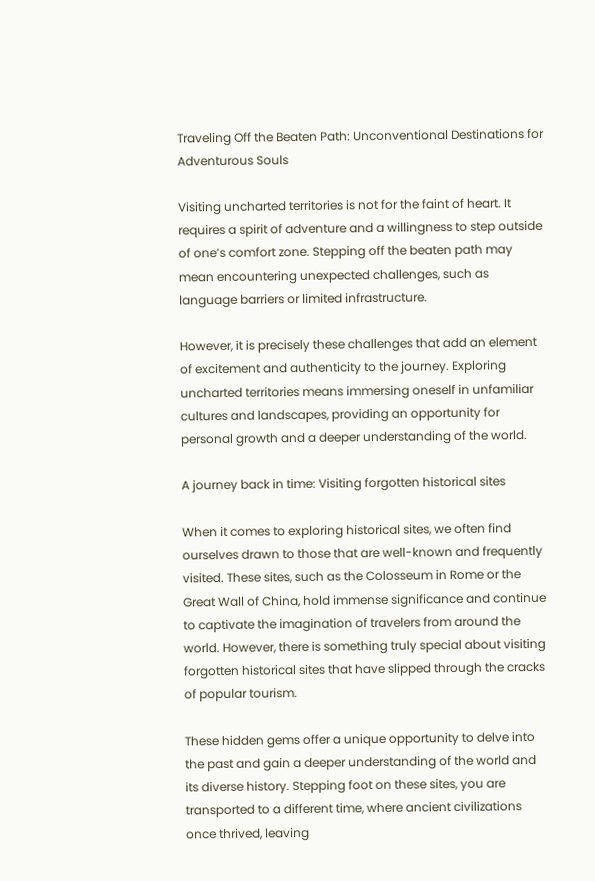Traveling Off the Beaten Path: Unconventional Destinations for Adventurous Souls

Visiting uncharted territories is not for the faint of heart. It requires a spirit of adventure and a willingness to step outside of one’s comfort zone. Stepping off the beaten path may mean encountering unexpected challenges, such as language barriers or limited infrastructure.

However, it is precisely these challenges that add an element of excitement and authenticity to the journey. Exploring uncharted territories means immersing oneself in unfamiliar cultures and landscapes, providing an opportunity for personal growth and a deeper understanding of the world.

A journey back in time: Visiting forgotten historical sites

When it comes to exploring historical sites, we often find ourselves drawn to those that are well-known and frequently visited. These sites, such as the Colosseum in Rome or the Great Wall of China, hold immense significance and continue to captivate the imagination of travelers from around the world. However, there is something truly special about visiting forgotten historical sites that have slipped through the cracks of popular tourism.

These hidden gems offer a unique opportunity to delve into the past and gain a deeper understanding of the world and its diverse history. Stepping foot on these sites, you are transported to a different time, where ancient civilizations once thrived, leaving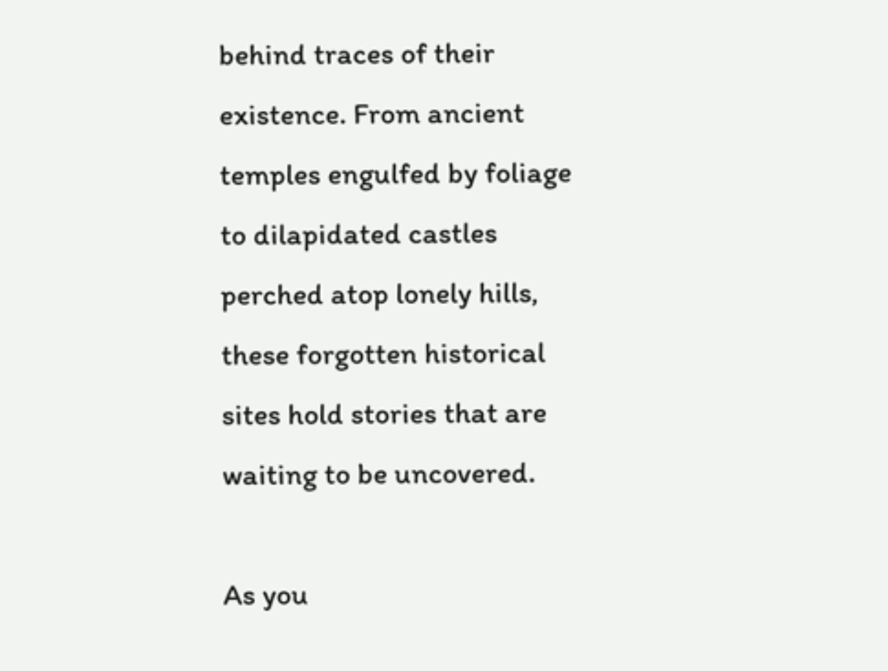behind traces of their existence. From ancient temples engulfed by foliage to dilapidated castles perched atop lonely hills, these forgotten historical sites hold stories that are waiting to be uncovered.

As you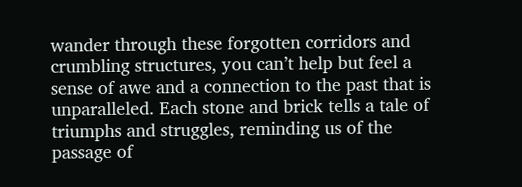wander through these forgotten corridors and crumbling structures, you can’t help but feel a sense of awe and a connection to the past that is unparalleled. Each stone and brick tells a tale of triumphs and struggles, reminding us of the passage of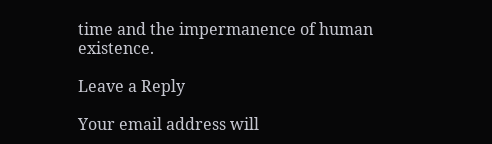time and the impermanence of human existence.

Leave a Reply

Your email address will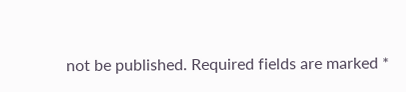not be published. Required fields are marked *